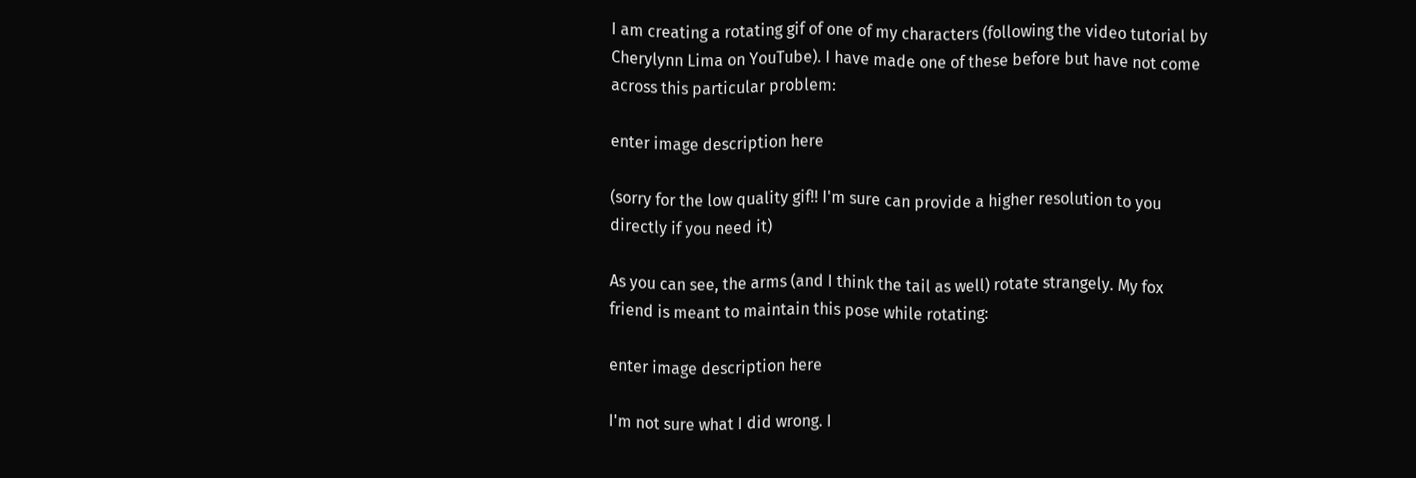I am creating a rotating gif of one of my characters (following the video tutorial by Cherylynn Lima on YouTube). I have made one of these before but have not come across this particular problem:

enter image description here

(sorry for the low quality gif!! I'm sure can provide a higher resolution to you directly if you need it)

As you can see, the arms (and I think the tail as well) rotate strangely. My fox friend is meant to maintain this pose while rotating:

enter image description here

I'm not sure what I did wrong. I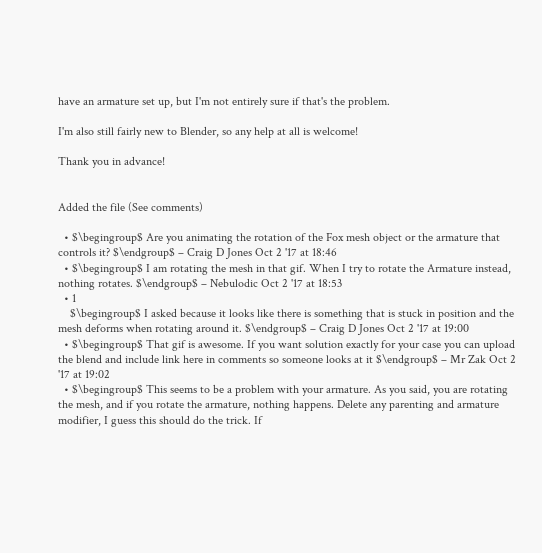have an armature set up, but I'm not entirely sure if that's the problem.

I'm also still fairly new to Blender, so any help at all is welcome!

Thank you in advance!


Added the file (See comments)

  • $\begingroup$ Are you animating the rotation of the Fox mesh object or the armature that controls it? $\endgroup$ – Craig D Jones Oct 2 '17 at 18:46
  • $\begingroup$ I am rotating the mesh in that gif. When I try to rotate the Armature instead, nothing rotates. $\endgroup$ – Nebulodic Oct 2 '17 at 18:53
  • 1
    $\begingroup$ I asked because it looks like there is something that is stuck in position and the mesh deforms when rotating around it. $\endgroup$ – Craig D Jones Oct 2 '17 at 19:00
  • $\begingroup$ That gif is awesome. If you want solution exactly for your case you can upload the blend and include link here in comments so someone looks at it $\endgroup$ – Mr Zak Oct 2 '17 at 19:02
  • $\begingroup$ This seems to be a problem with your armature. As you said, you are rotating the mesh, and if you rotate the armature, nothing happens. Delete any parenting and armature modifier, I guess this should do the trick. If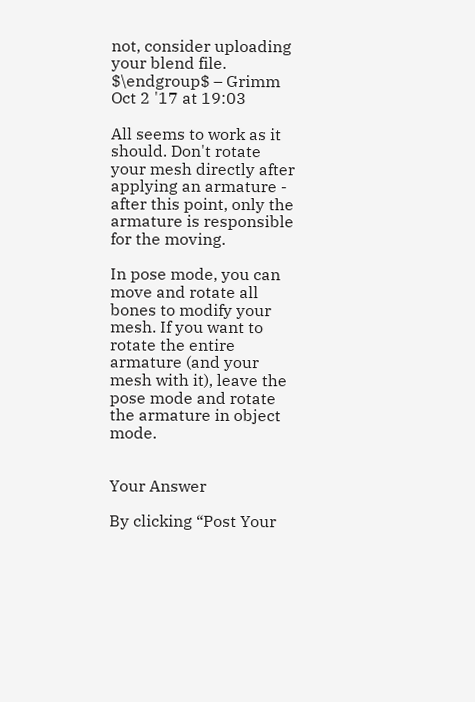not, consider uploading your blend file. $\endgroup$ – Grimm Oct 2 '17 at 19:03

All seems to work as it should. Don't rotate your mesh directly after applying an armature - after this point, only the armature is responsible for the moving.

In pose mode, you can move and rotate all bones to modify your mesh. If you want to rotate the entire armature (and your mesh with it), leave the pose mode and rotate the armature in object mode.


Your Answer

By clicking “Post Your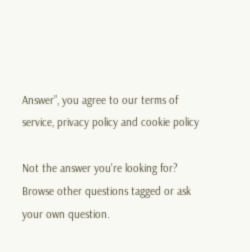Answer”, you agree to our terms of service, privacy policy and cookie policy

Not the answer you're looking for? Browse other questions tagged or ask your own question.